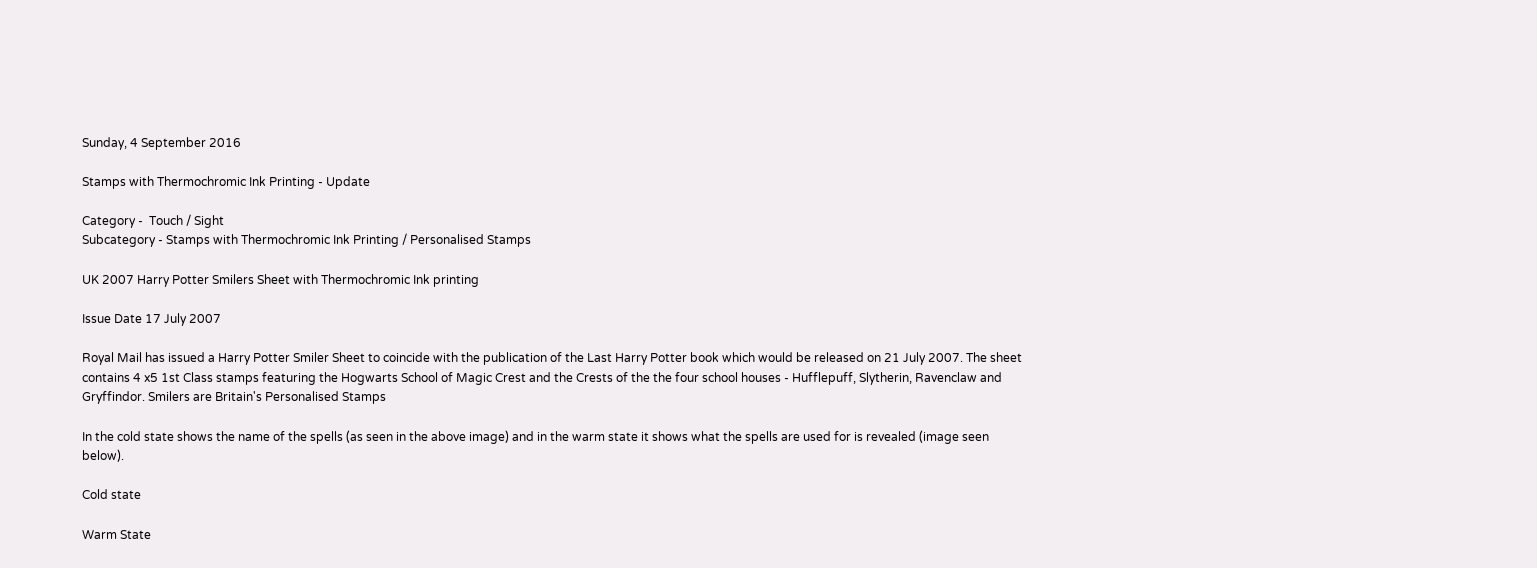Sunday, 4 September 2016

Stamps with Thermochromic Ink Printing - Update

Category -  Touch / Sight
Subcategory - Stamps with Thermochromic Ink Printing / Personalised Stamps

UK 2007 Harry Potter Smilers Sheet with Thermochromic Ink printing

Issue Date 17 July 2007

Royal Mail has issued a Harry Potter Smiler Sheet to coincide with the publication of the Last Harry Potter book which would be released on 21 July 2007. The sheet contains 4 x5 1st Class stamps featuring the Hogwarts School of Magic Crest and the Crests of the the four school houses - Hufflepuff, Slytherin, Ravenclaw and Gryffindor. Smilers are Britain's Personalised Stamps

In the cold state shows the name of the spells (as seen in the above image) and in the warm state it shows what the spells are used for is revealed (image seen below).

Cold state

Warm State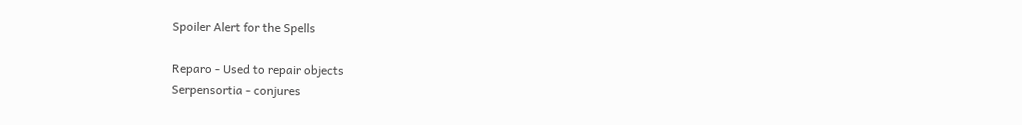Spoiler Alert for the Spells

Reparo - Used to repair objects
Serpensortia - conjures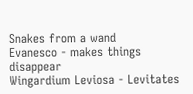Snakes from a wand
Evanesco - makes things disappear
Wingardium Leviosa - Levitates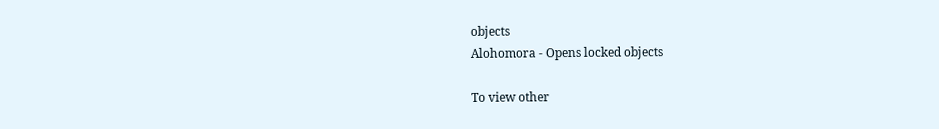objects
Alohomora - Opens locked objects

To view other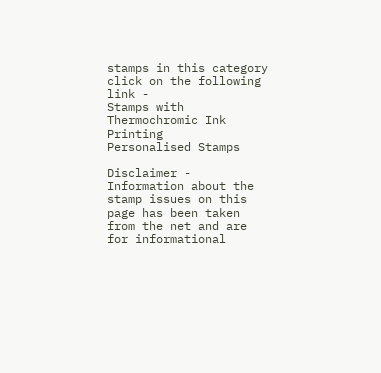stamps in this category click on the following link -
Stamps with Thermochromic Ink Printing
Personalised Stamps

Disclaimer - Information about the stamp issues on this page has been taken from the net and are for informational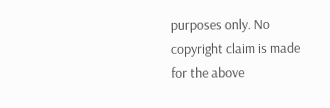purposes only. No copyright claim is made for the above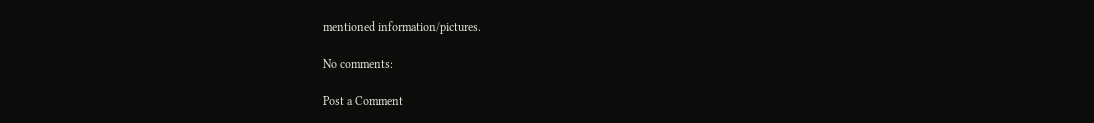mentioned information/pictures.

No comments:

Post a Comment